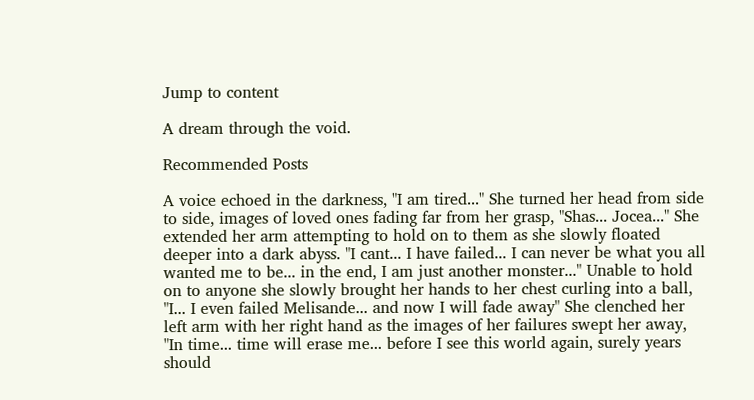Jump to content

A dream through the void.

Recommended Posts

A voice echoed in the darkness, "I am tired..." She turned her head from side to side, images of loved ones fading far from her grasp, "Shas... Jocea..." She extended her arm attempting to hold on to them as she slowly floated deeper into a dark abyss. "I cant... I have failed... I can never be what you all wanted me to be... in the end, I am just another monster..." Unable to hold on to anyone she slowly brought her hands to her chest curling into a ball, "I... I even failed Melisande... and now I will fade away" She clenched her left arm with her right hand as the images of her failures swept her away, "In time... time will erase me... before I see this world again, surely years should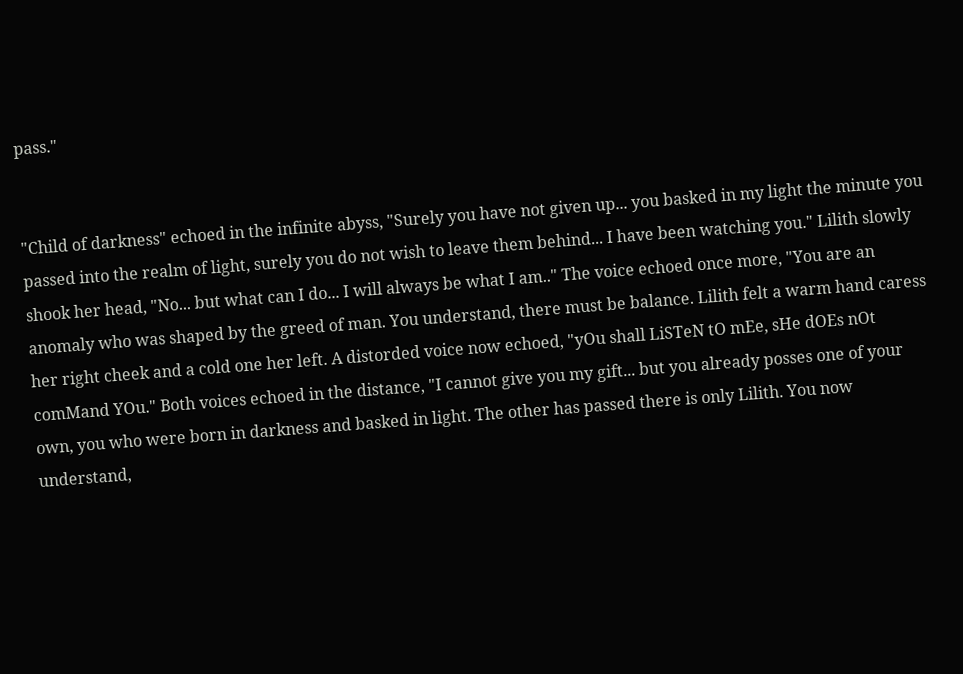pass."


"Child of darkness" echoed in the infinite abyss, "Surely you have not given up... you basked in my light the minute you passed into the realm of light, surely you do not wish to leave them behind... I have been watching you." Lilith slowly shook her head, "No... but what can I do... I will always be what I am.." The voice echoed once more, "You are an anomaly who was shaped by the greed of man. You understand, there must be balance. Lilith felt a warm hand caress her right cheek and a cold one her left. A distorded voice now echoed, "yOu shall LiSTeN tO mEe, sHe dOEs nOt comMand YOu." Both voices echoed in the distance, "I cannot give you my gift... but you already posses one of your own, you who were born in darkness and basked in light. The other has passed there is only Lilith. You now understand,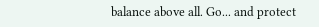balance above all. Go... and protect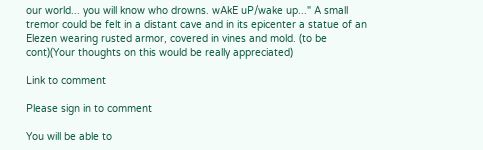our world... you will know who drowns. wAkE uP/wake up..." A small tremor could be felt in a distant cave and in its epicenter a statue of an Elezen wearing rusted armor, covered in vines and mold. (to be cont)(Your thoughts on this would be really appreciated)

Link to comment

Please sign in to comment

You will be able to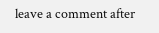leave a comment after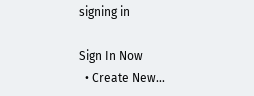signing in

Sign In Now
  • Create New...